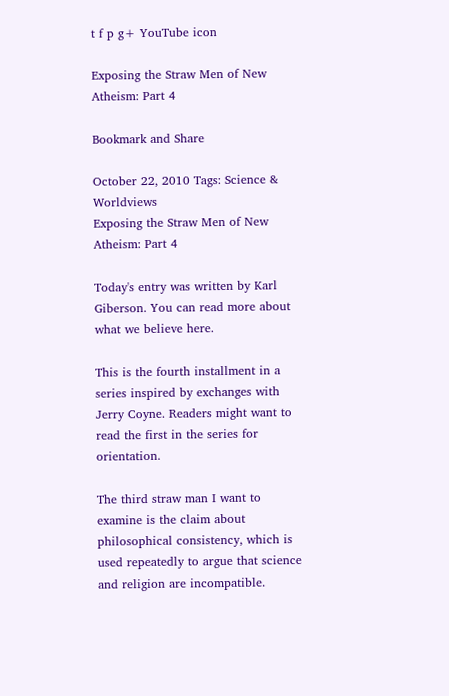t f p g+ YouTube icon

Exposing the Straw Men of New Atheism: Part 4

Bookmark and Share

October 22, 2010 Tags: Science & Worldviews
Exposing the Straw Men of New Atheism: Part 4

Today's entry was written by Karl Giberson. You can read more about what we believe here.

This is the fourth installment in a series inspired by exchanges with Jerry Coyne. Readers might want to read the first in the series for orientation.

The third straw man I want to examine is the claim about philosophical consistency, which is used repeatedly to argue that science and religion are incompatible.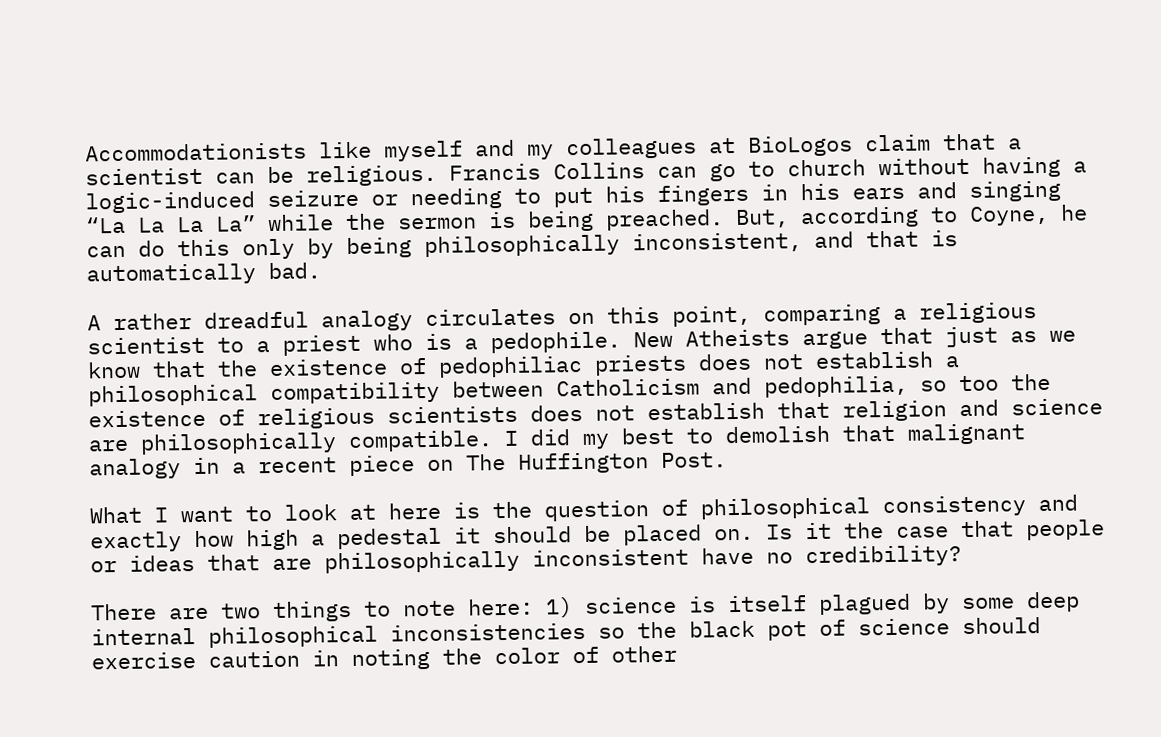Accommodationists like myself and my colleagues at BioLogos claim that a scientist can be religious. Francis Collins can go to church without having a logic-induced seizure or needing to put his fingers in his ears and singing “La La La La” while the sermon is being preached. But, according to Coyne, he can do this only by being philosophically inconsistent, and that is automatically bad.

A rather dreadful analogy circulates on this point, comparing a religious scientist to a priest who is a pedophile. New Atheists argue that just as we know that the existence of pedophiliac priests does not establish a philosophical compatibility between Catholicism and pedophilia, so too the existence of religious scientists does not establish that religion and science are philosophically compatible. I did my best to demolish that malignant analogy in a recent piece on The Huffington Post.

What I want to look at here is the question of philosophical consistency and exactly how high a pedestal it should be placed on. Is it the case that people or ideas that are philosophically inconsistent have no credibility?

There are two things to note here: 1) science is itself plagued by some deep internal philosophical inconsistencies so the black pot of science should exercise caution in noting the color of other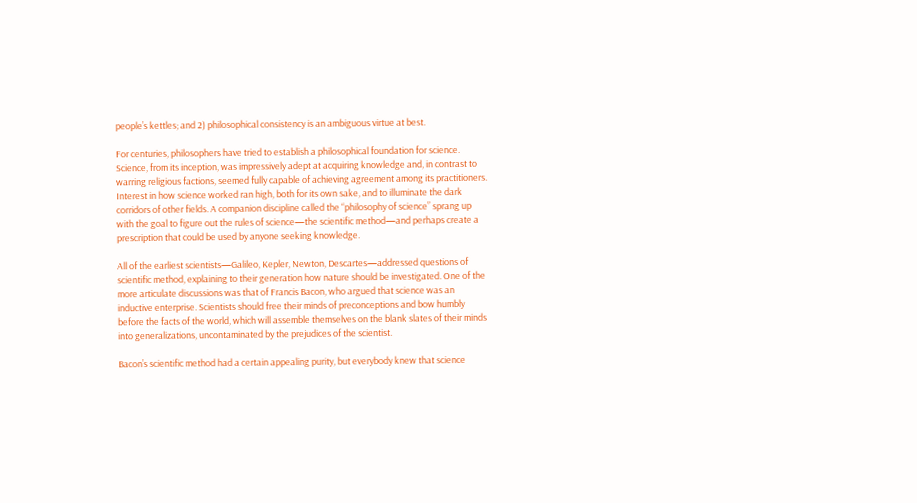people’s kettles; and 2) philosophical consistency is an ambiguous virtue at best.

For centuries, philosophers have tried to establish a philosophical foundation for science. Science, from its inception, was impressively adept at acquiring knowledge and, in contrast to warring religious factions, seemed fully capable of achieving agreement among its practitioners. Interest in how science worked ran high, both for its own sake, and to illuminate the dark corridors of other fields. A companion discipline called the “philosophy of science” sprang up with the goal to figure out the rules of science—the scientific method—and perhaps create a prescription that could be used by anyone seeking knowledge.

All of the earliest scientists—Galileo, Kepler, Newton, Descartes—addressed questions of scientific method, explaining to their generation how nature should be investigated. One of the more articulate discussions was that of Francis Bacon, who argued that science was an inductive enterprise. Scientists should free their minds of preconceptions and bow humbly before the facts of the world, which will assemble themselves on the blank slates of their minds into generalizations, uncontaminated by the prejudices of the scientist.

Bacon’s scientific method had a certain appealing purity, but everybody knew that science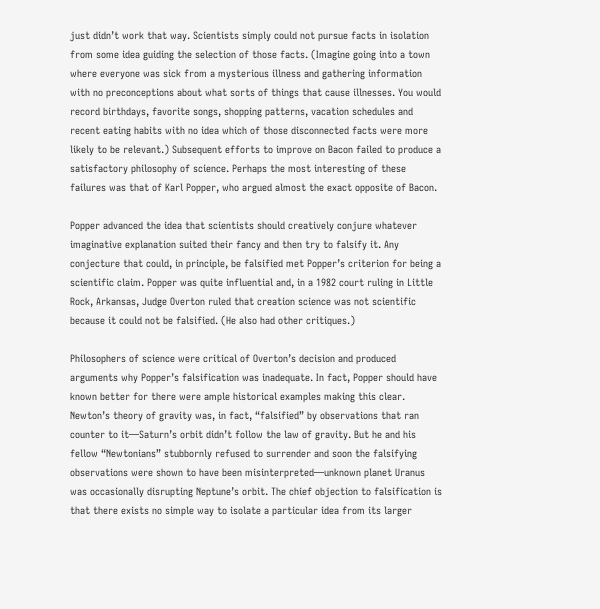just didn’t work that way. Scientists simply could not pursue facts in isolation from some idea guiding the selection of those facts. (Imagine going into a town where everyone was sick from a mysterious illness and gathering information with no preconceptions about what sorts of things that cause illnesses. You would record birthdays, favorite songs, shopping patterns, vacation schedules and recent eating habits with no idea which of those disconnected facts were more likely to be relevant.) Subsequent efforts to improve on Bacon failed to produce a satisfactory philosophy of science. Perhaps the most interesting of these failures was that of Karl Popper, who argued almost the exact opposite of Bacon.

Popper advanced the idea that scientists should creatively conjure whatever imaginative explanation suited their fancy and then try to falsify it. Any conjecture that could, in principle, be falsified met Popper’s criterion for being a scientific claim. Popper was quite influential and, in a 1982 court ruling in Little Rock, Arkansas, Judge Overton ruled that creation science was not scientific because it could not be falsified. (He also had other critiques.)

Philosophers of science were critical of Overton’s decision and produced arguments why Popper’s falsification was inadequate. In fact, Popper should have known better for there were ample historical examples making this clear. Newton’s theory of gravity was, in fact, “falsified” by observations that ran counter to it—Saturn’s orbit didn’t follow the law of gravity. But he and his fellow “Newtonians” stubbornly refused to surrender and soon the falsifying observations were shown to have been misinterpreted—unknown planet Uranus was occasionally disrupting Neptune’s orbit. The chief objection to falsification is that there exists no simple way to isolate a particular idea from its larger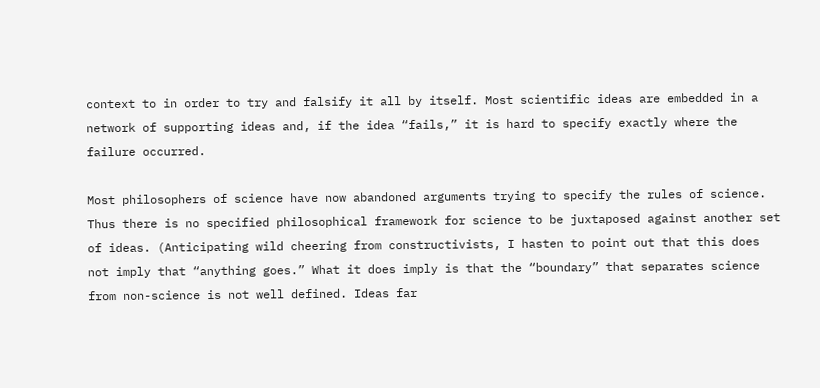context to in order to try and falsify it all by itself. Most scientific ideas are embedded in a network of supporting ideas and, if the idea “fails,” it is hard to specify exactly where the failure occurred.

Most philosophers of science have now abandoned arguments trying to specify the rules of science. Thus there is no specified philosophical framework for science to be juxtaposed against another set of ideas. (Anticipating wild cheering from constructivists, I hasten to point out that this does not imply that “anything goes.” What it does imply is that the “boundary” that separates science from non-science is not well defined. Ideas far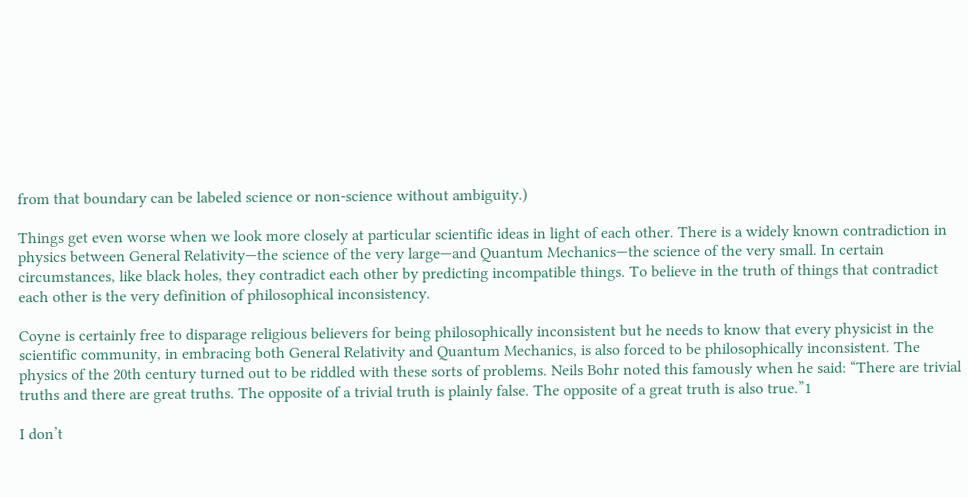from that boundary can be labeled science or non-science without ambiguity.)

Things get even worse when we look more closely at particular scientific ideas in light of each other. There is a widely known contradiction in physics between General Relativity—the science of the very large—and Quantum Mechanics—the science of the very small. In certain circumstances, like black holes, they contradict each other by predicting incompatible things. To believe in the truth of things that contradict each other is the very definition of philosophical inconsistency.

Coyne is certainly free to disparage religious believers for being philosophically inconsistent but he needs to know that every physicist in the scientific community, in embracing both General Relativity and Quantum Mechanics, is also forced to be philosophically inconsistent. The physics of the 20th century turned out to be riddled with these sorts of problems. Neils Bohr noted this famously when he said: “There are trivial truths and there are great truths. The opposite of a trivial truth is plainly false. The opposite of a great truth is also true.”1

I don’t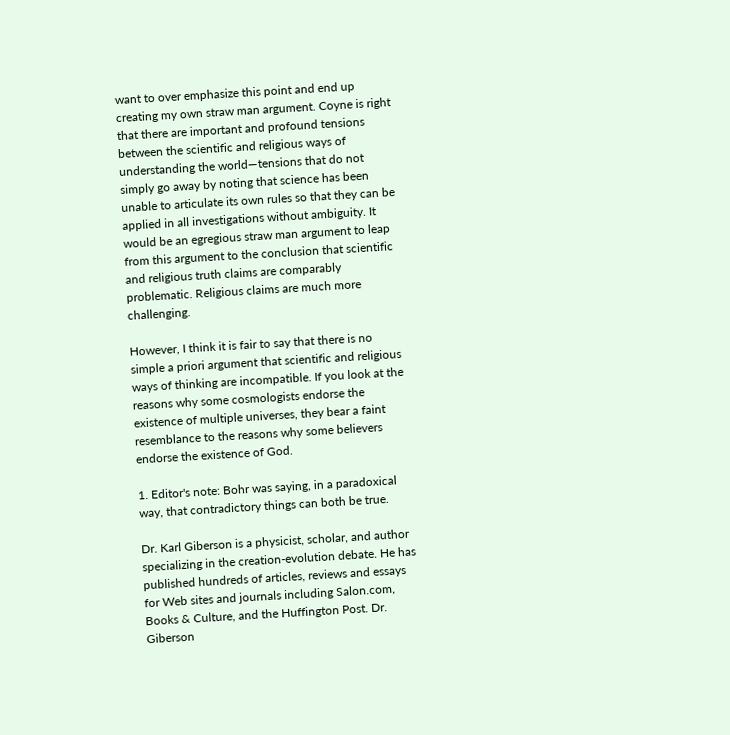want to over emphasize this point and end up creating my own straw man argument. Coyne is right that there are important and profound tensions between the scientific and religious ways of understanding the world—tensions that do not simply go away by noting that science has been unable to articulate its own rules so that they can be applied in all investigations without ambiguity. It would be an egregious straw man argument to leap from this argument to the conclusion that scientific and religious truth claims are comparably problematic. Religious claims are much more challenging.

However, I think it is fair to say that there is no simple a priori argument that scientific and religious ways of thinking are incompatible. If you look at the reasons why some cosmologists endorse the existence of multiple universes, they bear a faint resemblance to the reasons why some believers endorse the existence of God.

1. Editor's note: Bohr was saying, in a paradoxical way, that contradictory things can both be true.

Dr. Karl Giberson is a physicist, scholar, and author specializing in the creation-evolution debate. He has published hundreds of articles, reviews and essays for Web sites and journals including Salon.com, Books & Culture, and the Huffington Post. Dr. Giberson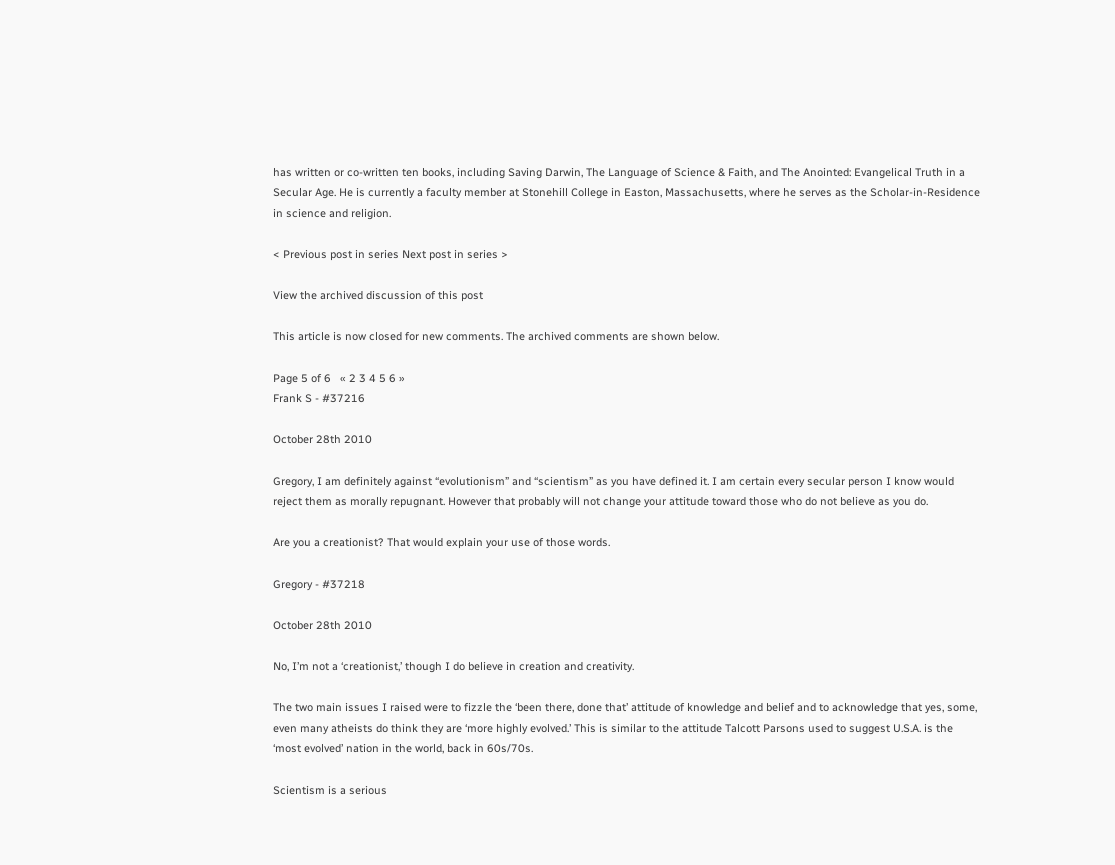has written or co-written ten books, including Saving Darwin, The Language of Science & Faith, and The Anointed: Evangelical Truth in a Secular Age. He is currently a faculty member at Stonehill College in Easton, Massachusetts, where he serves as the Scholar-in-Residence in science and religion.

< Previous post in series Next post in series >

View the archived discussion of this post

This article is now closed for new comments. The archived comments are shown below.

Page 5 of 6   « 2 3 4 5 6 »
Frank S - #37216

October 28th 2010

Gregory, I am definitely against “evolutionism” and “scientism” as you have defined it. I am certain every secular person I know would reject them as morally repugnant. However that probably will not change your attitude toward those who do not believe as you do.

Are you a creationist? That would explain your use of those words.

Gregory - #37218

October 28th 2010

No, I’m not a ‘creationist,’ though I do believe in creation and creativity.

The two main issues I raised were to fizzle the ‘been there, done that’ attitude of knowledge and belief and to acknowledge that yes, some, even many atheists do think they are ‘more highly evolved.’ This is similar to the attitude Talcott Parsons used to suggest U.S.A. is the ‘most evolved’ nation in the world, back in 60s/70s.

Scientism is a serious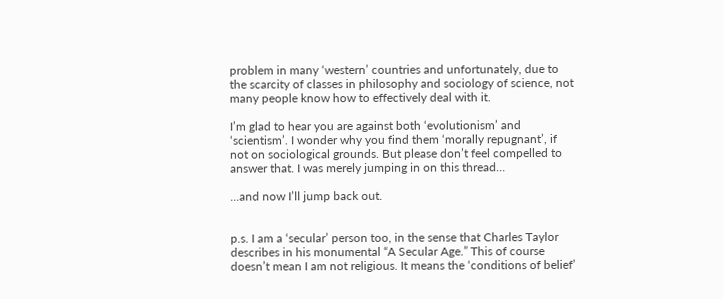problem in many ‘western’ countries and unfortunately, due to the scarcity of classes in philosophy and sociology of science, not many people know how to effectively deal with it.

I’m glad to hear you are against both ‘evolutionism’ and ‘scientism’. I wonder why you find them ‘morally repugnant’, if not on sociological grounds. But please don’t feel compelled to answer that. I was merely jumping in on this thread…

...and now I’ll jump back out.


p.s. I am a ‘secular’ person too, in the sense that Charles Taylor describes in his monumental “A Secular Age.” This of course doesn’t mean I am not religious. It means the ‘conditions of belief’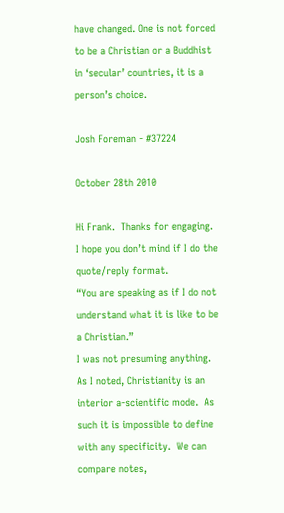have changed. One is not forced to be a Christian or a Buddhist in ‘secular’ countries, it is a person’s choice.

Josh Foreman - #37224

October 28th 2010

Hi Frank.  Thanks for engaging.  I hope you don’t mind if I do the quote/reply format.
“You are speaking as if I do not understand what it is like to be a Christian.”
I was not presuming anything.  As I noted, Christianity is an interior a-scientific mode.  As such it is impossible to define with any specificity.  We can compare notes,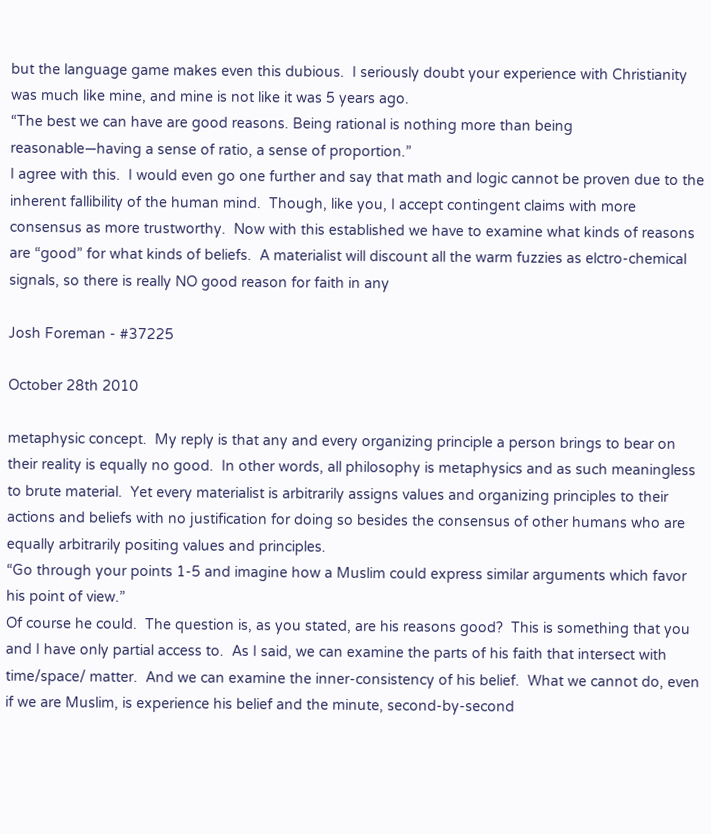but the language game makes even this dubious.  I seriously doubt your experience with Christianity was much like mine, and mine is not like it was 5 years ago.
“The best we can have are good reasons. Being rational is nothing more than being reasonable—having a sense of ratio, a sense of proportion.”
I agree with this.  I would even go one further and say that math and logic cannot be proven due to the inherent fallibility of the human mind.  Though, like you, I accept contingent claims with more consensus as more trustworthy.  Now with this established we have to examine what kinds of reasons are “good” for what kinds of beliefs.  A materialist will discount all the warm fuzzies as elctro-chemical signals, so there is really NO good reason for faith in any

Josh Foreman - #37225

October 28th 2010

metaphysic concept.  My reply is that any and every organizing principle a person brings to bear on their reality is equally no good.  In other words, all philosophy is metaphysics and as such meaningless to brute material.  Yet every materialist is arbitrarily assigns values and organizing principles to their actions and beliefs with no justification for doing so besides the consensus of other humans who are equally arbitrarily positing values and principles.
“Go through your points 1-5 and imagine how a Muslim could express similar arguments which favor his point of view.”
Of course he could.  The question is, as you stated, are his reasons good?  This is something that you and I have only partial access to.  As I said, we can examine the parts of his faith that intersect with time/space/ matter.  And we can examine the inner-consistency of his belief.  What we cannot do, even if we are Muslim, is experience his belief and the minute, second-by-second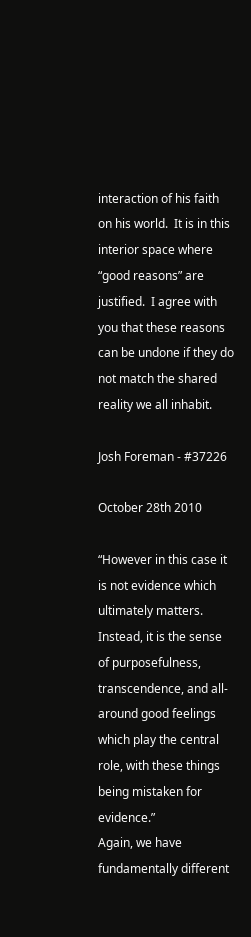interaction of his faith on his world.  It is in this interior space where “good reasons” are justified.  I agree with you that these reasons can be undone if they do not match the shared reality we all inhabit.

Josh Foreman - #37226

October 28th 2010

“However in this case it is not evidence which ultimately matters. Instead, it is the sense of purposefulness, transcendence, and all-around good feelings which play the central role, with these things being mistaken for evidence.”
Again, we have fundamentally different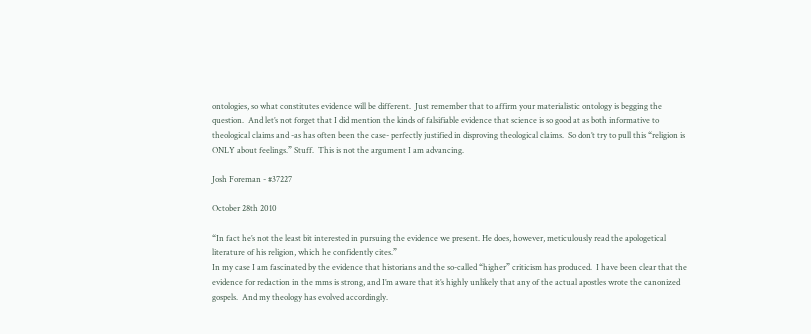ontologies, so what constitutes evidence will be different.  Just remember that to affirm your materialistic ontology is begging the question.  And let’s not forget that I did mention the kinds of falsifiable evidence that science is so good at as both informative to theological claims and -as has often been the case- perfectly justified in disproving theological claims.  So don’t try to pull this “religion is ONLY about feelings.” Stuff.  This is not the argument I am advancing.

Josh Foreman - #37227

October 28th 2010

“In fact he’s not the least bit interested in pursuing the evidence we present. He does, however, meticulously read the apologetical literature of his religion, which he confidently cites.”
In my case I am fascinated by the evidence that historians and the so-called “higher” criticism has produced.  I have been clear that the evidence for redaction in the mms is strong, and I’m aware that it’s highly unlikely that any of the actual apostles wrote the canonized gospels.  And my theology has evolved accordingly.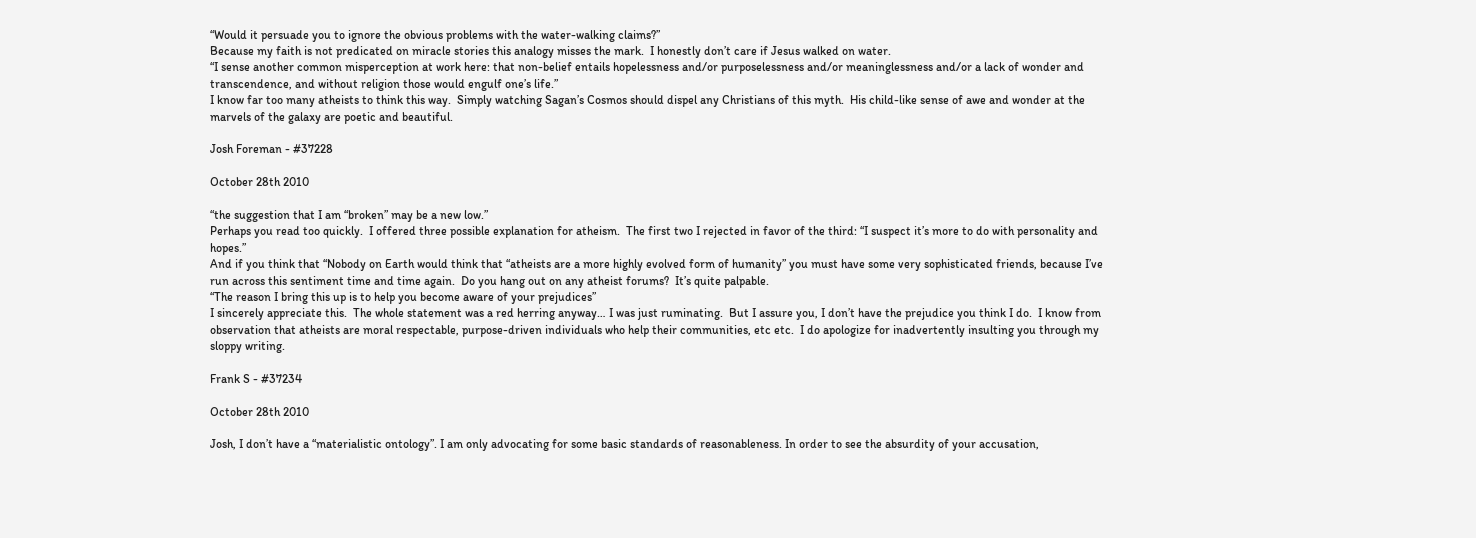“Would it persuade you to ignore the obvious problems with the water-walking claims?”
Because my faith is not predicated on miracle stories this analogy misses the mark.  I honestly don’t care if Jesus walked on water.
“I sense another common misperception at work here: that non-belief entails hopelessness and/or purposelessness and/or meaninglessness and/or a lack of wonder and transcendence, and without religion those would engulf one’s life.”
I know far too many atheists to think this way.  Simply watching Sagan’s Cosmos should dispel any Christians of this myth.  His child-like sense of awe and wonder at the marvels of the galaxy are poetic and beautiful.

Josh Foreman - #37228

October 28th 2010

“the suggestion that I am “broken” may be a new low.”
Perhaps you read too quickly.  I offered three possible explanation for atheism.  The first two I rejected in favor of the third: “I suspect it’s more to do with personality and hopes.”
And if you think that “Nobody on Earth would think that “atheists are a more highly evolved form of humanity” you must have some very sophisticated friends, because I’ve run across this sentiment time and time again.  Do you hang out on any atheist forums?  It’s quite palpable.
“The reason I bring this up is to help you become aware of your prejudices”
I sincerely appreciate this.  The whole statement was a red herring anyway… I was just ruminating.  But I assure you, I don’t have the prejudice you think I do.  I know from observation that atheists are moral respectable, purpose-driven individuals who help their communities, etc etc.  I do apologize for inadvertently insulting you through my sloppy writing.

Frank S - #37234

October 28th 2010

Josh, I don’t have a “materialistic ontology”. I am only advocating for some basic standards of reasonableness. In order to see the absurdity of your accusation,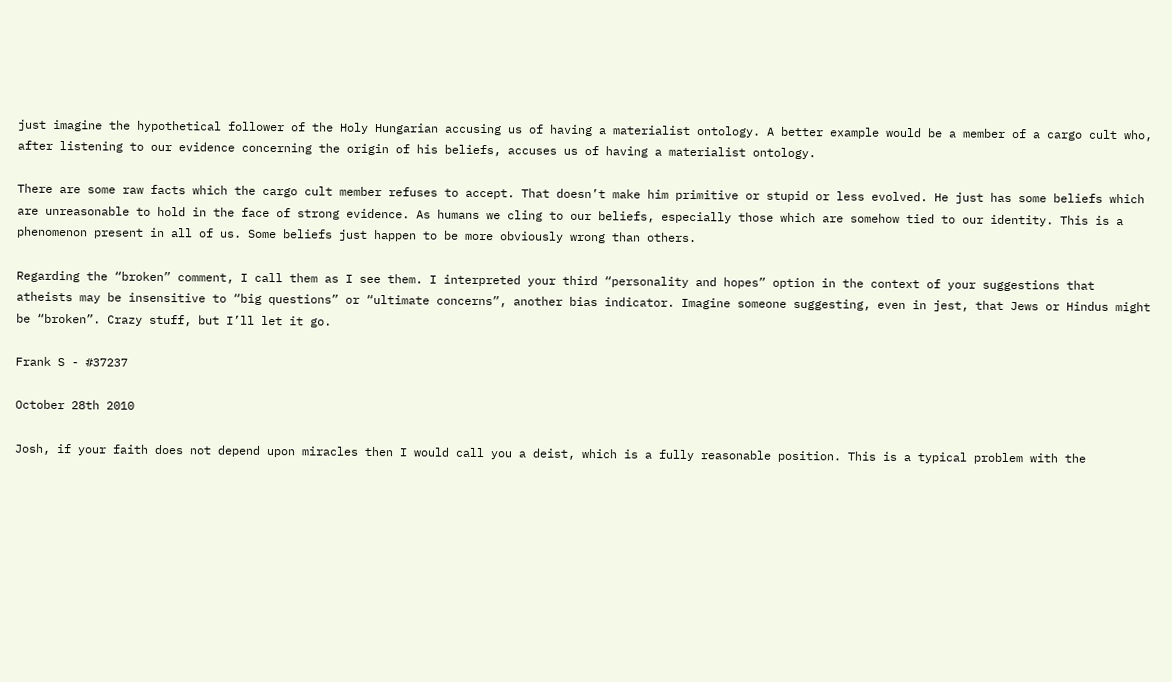just imagine the hypothetical follower of the Holy Hungarian accusing us of having a materialist ontology. A better example would be a member of a cargo cult who, after listening to our evidence concerning the origin of his beliefs, accuses us of having a materialist ontology.

There are some raw facts which the cargo cult member refuses to accept. That doesn’t make him primitive or stupid or less evolved. He just has some beliefs which are unreasonable to hold in the face of strong evidence. As humans we cling to our beliefs, especially those which are somehow tied to our identity. This is a phenomenon present in all of us. Some beliefs just happen to be more obviously wrong than others.

Regarding the “broken” comment, I call them as I see them. I interpreted your third “personality and hopes” option in the context of your suggestions that atheists may be insensitive to “big questions” or “ultimate concerns”, another bias indicator. Imagine someone suggesting, even in jest, that Jews or Hindus might be “broken”. Crazy stuff, but I’ll let it go.

Frank S - #37237

October 28th 2010

Josh, if your faith does not depend upon miracles then I would call you a deist, which is a fully reasonable position. This is a typical problem with the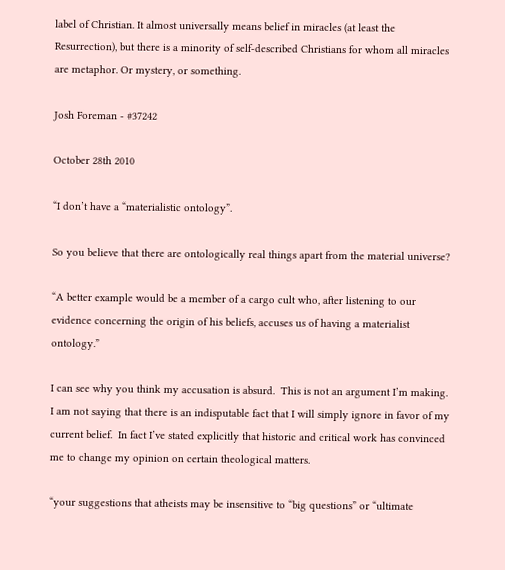label of Christian. It almost universally means belief in miracles (at least the Resurrection), but there is a minority of self-described Christians for whom all miracles are metaphor. Or mystery, or something.

Josh Foreman - #37242

October 28th 2010

“I don’t have a “materialistic ontology”.

So you believe that there are ontologically real things apart from the material universe?

“A better example would be a member of a cargo cult who, after listening to our evidence concerning the origin of his beliefs, accuses us of having a materialist ontology.”

I can see why you think my accusation is absurd.  This is not an argument I’m making.  I am not saying that there is an indisputable fact that I will simply ignore in favor of my current belief.  In fact I’ve stated explicitly that historic and critical work has convinced me to change my opinion on certain theological matters.

“your suggestions that atheists may be insensitive to “big questions” or “ultimate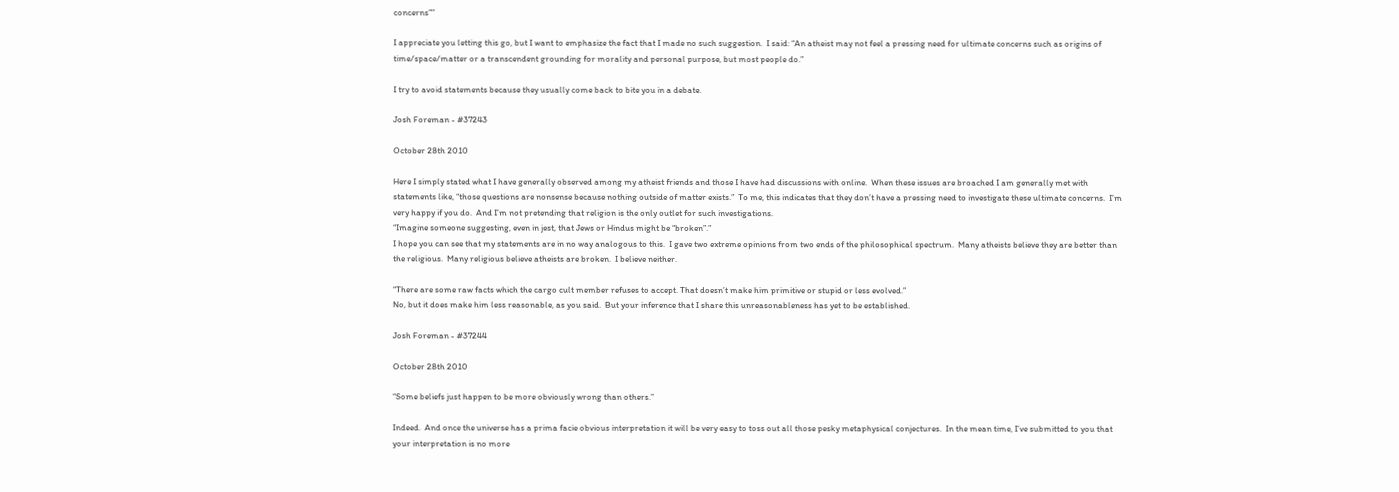concerns””

I appreciate you letting this go, but I want to emphasize the fact that I made no such suggestion.  I said: “An atheist may not feel a pressing need for ultimate concerns such as origins of time/space/matter or a transcendent grounding for morality and personal purpose, but most people do.”

I try to avoid statements because they usually come back to bite you in a debate.

Josh Foreman - #37243

October 28th 2010

Here I simply stated what I have generally observed among my atheist friends and those I have had discussions with online.  When these issues are broached I am generally met with statements like, “those questions are nonsense because nothing outside of matter exists.”  To me, this indicates that they don’t have a pressing need to investigate these ultimate concerns.  I’m very happy if you do.  And I’m not pretending that religion is the only outlet for such investigations.
“Imagine someone suggesting, even in jest, that Jews or Hindus might be “broken”.”
I hope you can see that my statements are in no way analogous to this.  I gave two extreme opinions from two ends of the philosophical spectrum.  Many atheists believe they are better than the religious.  Many religious believe atheists are broken.  I believe neither.

“There are some raw facts which the cargo cult member refuses to accept. That doesn’t make him primitive or stupid or less evolved.”
No, but it does make him less reasonable, as you said.  But your inference that I share this unreasonableness has yet to be established.

Josh Foreman - #37244

October 28th 2010

“Some beliefs just happen to be more obviously wrong than others.”

Indeed.  And once the universe has a prima facie obvious interpretation it will be very easy to toss out all those pesky metaphysical conjectures.  In the mean time, I’ve submitted to you that your interpretation is no more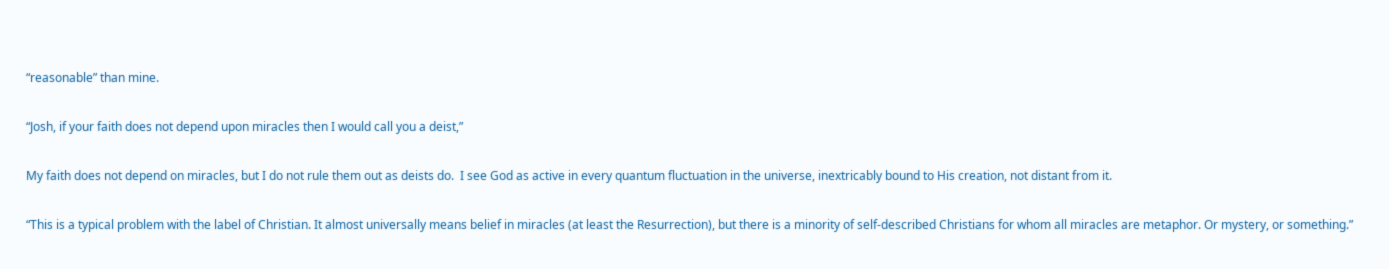“reasonable” than mine.

“Josh, if your faith does not depend upon miracles then I would call you a deist,”

My faith does not depend on miracles, but I do not rule them out as deists do.  I see God as active in every quantum fluctuation in the universe, inextricably bound to His creation, not distant from it.

“This is a typical problem with the label of Christian. It almost universally means belief in miracles (at least the Resurrection), but there is a minority of self-described Christians for whom all miracles are metaphor. Or mystery, or something.”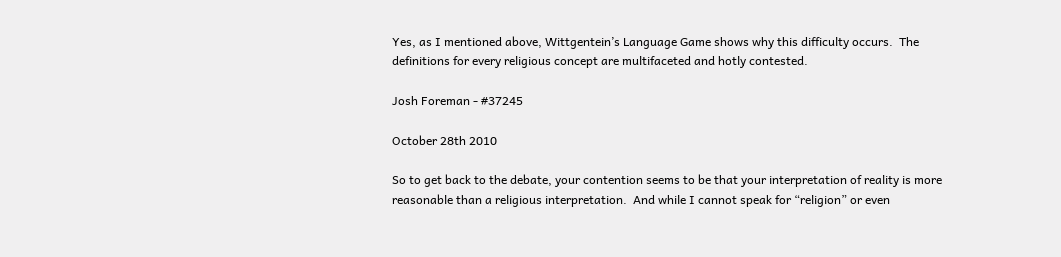Yes, as I mentioned above, Wittgentein’s Language Game shows why this difficulty occurs.  The definitions for every religious concept are multifaceted and hotly contested.

Josh Foreman - #37245

October 28th 2010

So to get back to the debate, your contention seems to be that your interpretation of reality is more reasonable than a religious interpretation.  And while I cannot speak for “religion” or even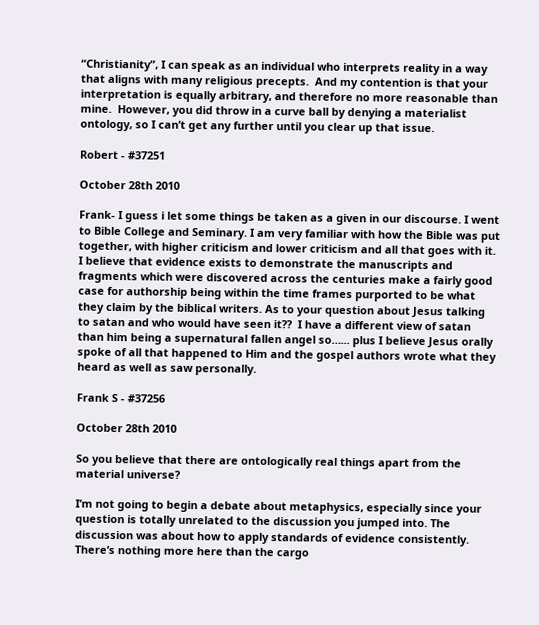“Christianity”, I can speak as an individual who interprets reality in a way that aligns with many religious precepts.  And my contention is that your interpretation is equally arbitrary, and therefore no more reasonable than mine.  However, you did throw in a curve ball by denying a materialist ontology, so I can’t get any further until you clear up that issue.

Robert - #37251

October 28th 2010

Frank- I guess i let some things be taken as a given in our discourse. I went to Bible College and Seminary. I am very familiar with how the Bible was put together, with higher criticism and lower criticism and all that goes with it. I believe that evidence exists to demonstrate the manuscripts and fragments which were discovered across the centuries make a fairly good case for authorship being within the time frames purported to be what they claim by the biblical writers. As to your question about Jesus talking to satan and who would have seen it??  I have a different view of satan than him being a supernatural fallen angel so…... plus I believe Jesus orally spoke of all that happened to Him and the gospel authors wrote what they heard as well as saw personally.

Frank S - #37256

October 28th 2010

So you believe that there are ontologically real things apart from the material universe?

I’m not going to begin a debate about metaphysics, especially since your question is totally unrelated to the discussion you jumped into. The discussion was about how to apply standards of evidence consistently. There’s nothing more here than the cargo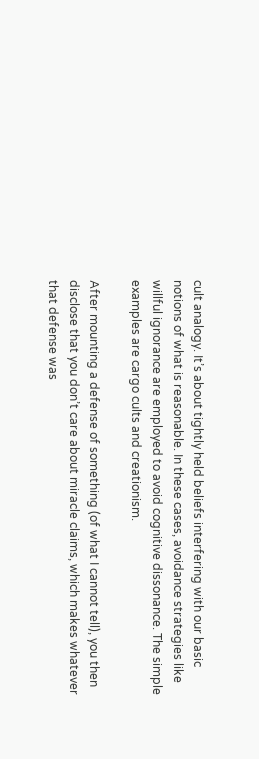cult analogy. It’s about tightly held beliefs interfering with our basic notions of what is reasonable. In these cases, avoidance strategies like willful ignorance are employed to avoid cognitive dissonance. The simple examples are cargo cults and creationism.

After mounting a defense of something (of what I cannot tell), you then disclose that you don’t care about miracle claims, which makes whatever that defense was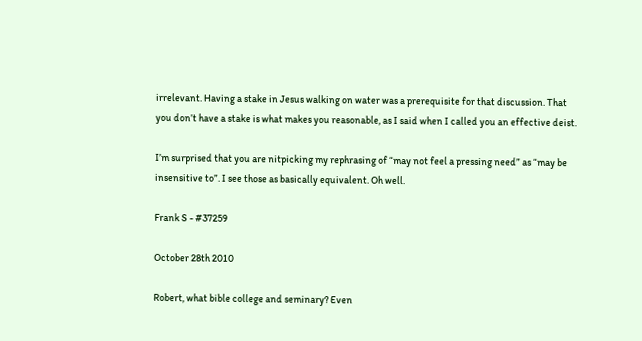irrelevant. Having a stake in Jesus walking on water was a prerequisite for that discussion. That you don’t have a stake is what makes you reasonable, as I said when I called you an effective deist.

I’m surprised that you are nitpicking my rephrasing of “may not feel a pressing need” as “may be insensitive to”. I see those as basically equivalent. Oh well.

Frank S - #37259

October 28th 2010

Robert, what bible college and seminary? Even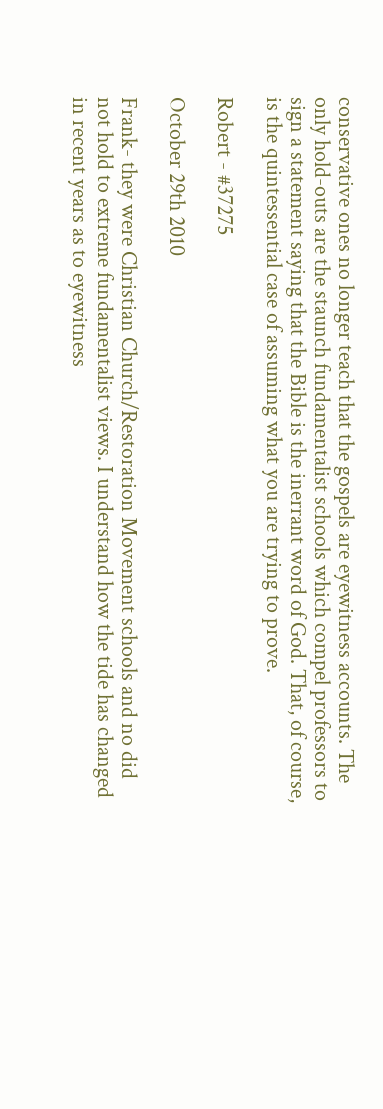conservative ones no longer teach that the gospels are eyewitness accounts. The only hold-outs are the staunch fundamentalist schools which compel professors to sign a statement saying that the Bible is the inerrant word of God. That, of course, is the quintessential case of assuming what you are trying to prove.

Robert - #37275

October 29th 2010

Frank- they were Christian Church/Restoration Movement schools and no did not hold to extreme fundamentalist views. I understand how the tide has changed in recent years as to eyewitness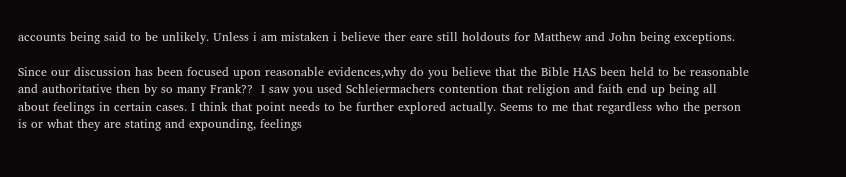accounts being said to be unlikely. Unless i am mistaken i believe ther eare still holdouts for Matthew and John being exceptions.

Since our discussion has been focused upon reasonable evidences,why do you believe that the Bible HAS been held to be reasonable and authoritative then by so many Frank??  I saw you used Schleiermachers contention that religion and faith end up being all about feelings in certain cases. I think that point needs to be further explored actually. Seems to me that regardless who the person is or what they are stating and expounding, feelings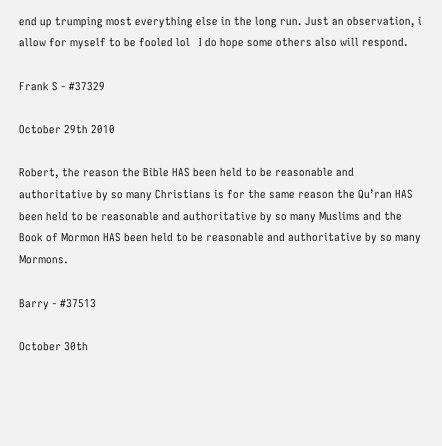end up trumping most everything else in the long run. Just an observation, i allow for myself to be fooled lol   I do hope some others also will respond.

Frank S - #37329

October 29th 2010

Robert, the reason the Bible HAS been held to be reasonable and authoritative by so many Christians is for the same reason the Qu’ran HAS been held to be reasonable and authoritative by so many Muslims and the Book of Mormon HAS been held to be reasonable and authoritative by so many Mormons.

Barry - #37513

October 30th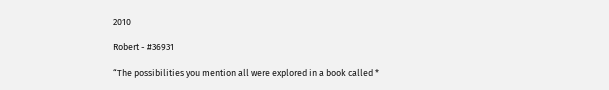2010

Robert - #36931

“The possibilities you mention all were explored in a book called *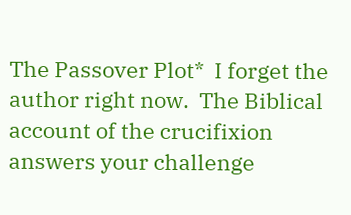The Passover Plot*  I forget the author right now.  The Biblical account of the crucifixion answers your challenge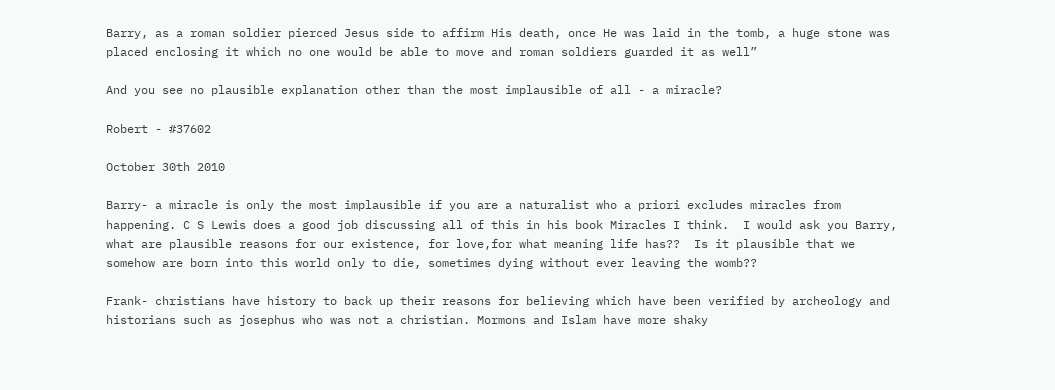Barry, as a roman soldier pierced Jesus side to affirm His death, once He was laid in the tomb, a huge stone was placed enclosing it which no one would be able to move and roman soldiers guarded it as well”

And you see no plausible explanation other than the most implausible of all - a miracle?

Robert - #37602

October 30th 2010

Barry- a miracle is only the most implausible if you are a naturalist who a priori excludes miracles from happening. C S Lewis does a good job discussing all of this in his book Miracles I think.  I would ask you Barry, what are plausible reasons for our existence, for love,for what meaning life has??  Is it plausible that we somehow are born into this world only to die, sometimes dying without ever leaving the womb??

Frank- christians have history to back up their reasons for believing which have been verified by archeology and historians such as josephus who was not a christian. Mormons and Islam have more shaky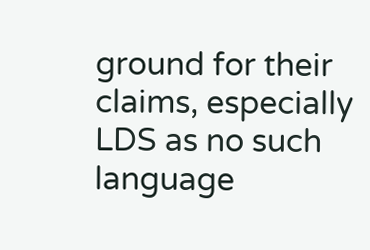ground for their claims, especially LDS as no such language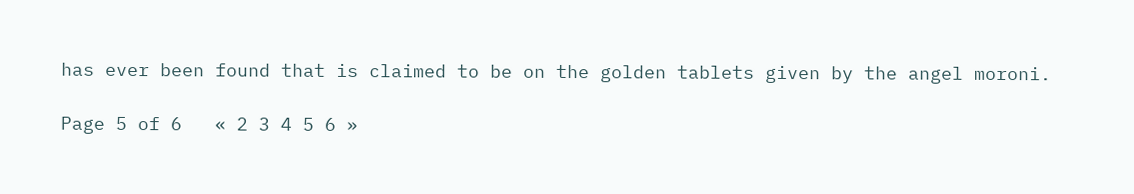has ever been found that is claimed to be on the golden tablets given by the angel moroni.

Page 5 of 6   « 2 3 4 5 6 »